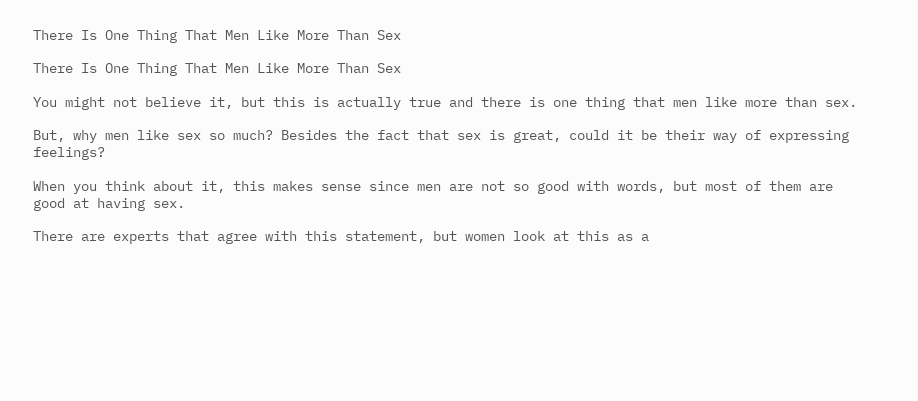There Is One Thing That Men Like More Than Sex

There Is One Thing That Men Like More Than Sex

You might not believe it, but this is actually true and there is one thing that men like more than sex.

But, why men like sex so much? Besides the fact that sex is great, could it be their way of expressing feelings?

When you think about it, this makes sense since men are not so good with words, but most of them are good at having sex.

There are experts that agree with this statement, but women look at this as a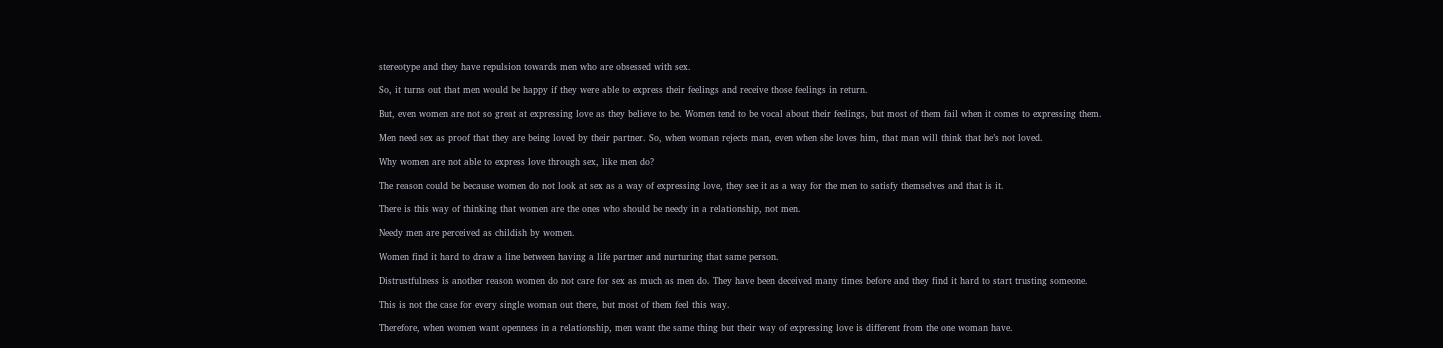stereotype and they have repulsion towards men who are obsessed with sex.

So, it turns out that men would be happy if they were able to express their feelings and receive those feelings in return.

But, even women are not so great at expressing love as they believe to be. Women tend to be vocal about their feelings, but most of them fail when it comes to expressing them.

Men need sex as proof that they are being loved by their partner. So, when woman rejects man, even when she loves him, that man will think that he’s not loved.

Why women are not able to express love through sex, like men do?

The reason could be because women do not look at sex as a way of expressing love, they see it as a way for the men to satisfy themselves and that is it.

There is this way of thinking that women are the ones who should be needy in a relationship, not men.

Needy men are perceived as childish by women.

Women find it hard to draw a line between having a life partner and nurturing that same person.

Distrustfulness is another reason women do not care for sex as much as men do. They have been deceived many times before and they find it hard to start trusting someone.

This is not the case for every single woman out there, but most of them feel this way.

Therefore, when women want openness in a relationship, men want the same thing but their way of expressing love is different from the one woman have.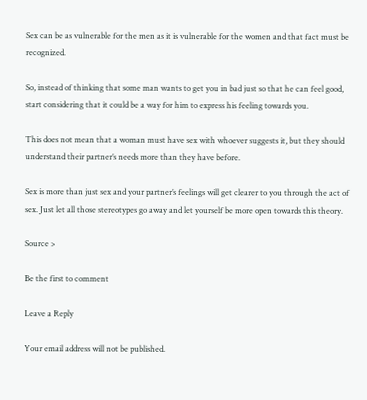Sex can be as vulnerable for the men as it is vulnerable for the women and that fact must be recognized.

So, instead of thinking that some man wants to get you in bad just so that he can feel good, start considering that it could be a way for him to express his feeling towards you.

This does not mean that a woman must have sex with whoever suggests it, but they should understand their partner’s needs more than they have before.

Sex is more than just sex and your partner’s feelings will get clearer to you through the act of sex. Just let all those stereotypes go away and let yourself be more open towards this theory.

Source >

Be the first to comment

Leave a Reply

Your email address will not be published.